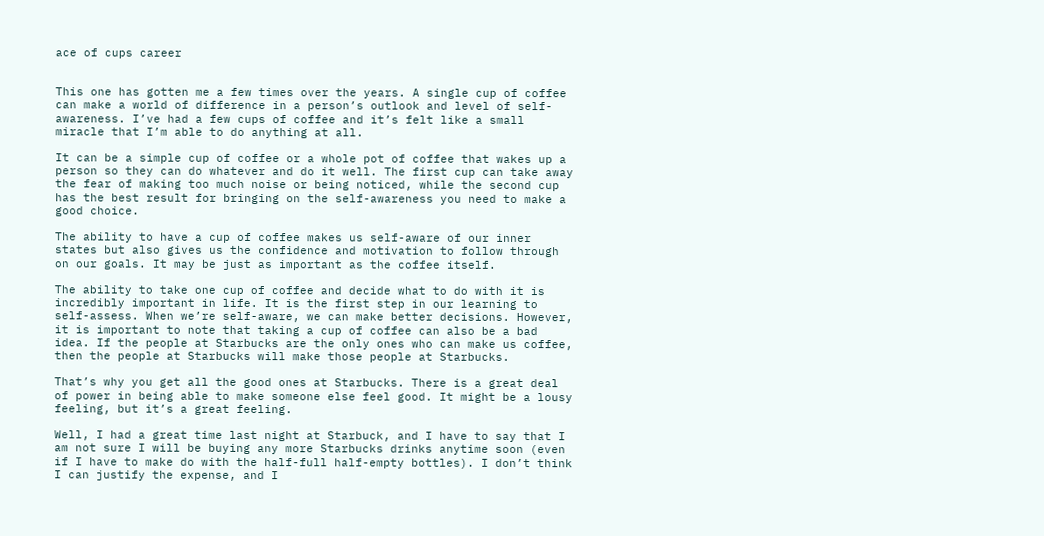ace of cups career


This one has gotten me a few times over the years. A single cup of coffee can make a world of difference in a person’s outlook and level of self-awareness. I’ve had a few cups of coffee and it’s felt like a small miracle that I’m able to do anything at all.

It can be a simple cup of coffee or a whole pot of coffee that wakes up a person so they can do whatever and do it well. The first cup can take away the fear of making too much noise or being noticed, while the second cup has the best result for bringing on the self-awareness you need to make a good choice.

The ability to have a cup of coffee makes us self-aware of our inner states but also gives us the confidence and motivation to follow through on our goals. It may be just as important as the coffee itself.

The ability to take one cup of coffee and decide what to do with it is incredibly important in life. It is the first step in our learning to self-assess. When we’re self-aware, we can make better decisions. However, it is important to note that taking a cup of coffee can also be a bad idea. If the people at Starbucks are the only ones who can make us coffee, then the people at Starbucks will make those people at Starbucks.

That’s why you get all the good ones at Starbucks. There is a great deal of power in being able to make someone else feel good. It might be a lousy feeling, but it’s a great feeling.

Well, I had a great time last night at Starbuck, and I have to say that I am not sure I will be buying any more Starbucks drinks anytime soon (even if I have to make do with the half-full half-empty bottles). I don’t think I can justify the expense, and I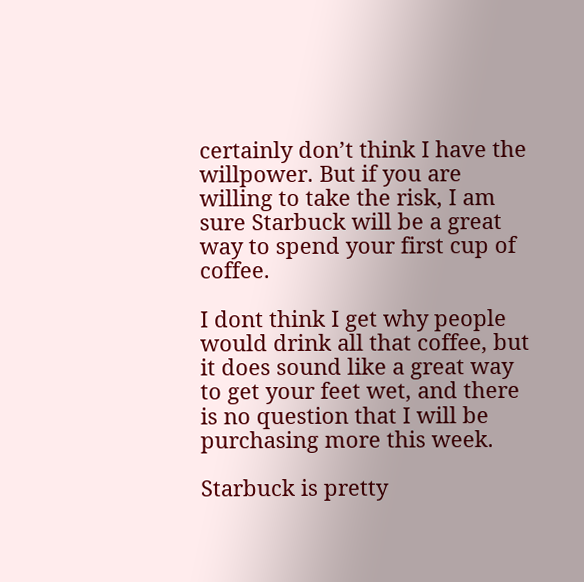certainly don’t think I have the willpower. But if you are willing to take the risk, I am sure Starbuck will be a great way to spend your first cup of coffee.

I dont think I get why people would drink all that coffee, but it does sound like a great way to get your feet wet, and there is no question that I will be purchasing more this week.

Starbuck is pretty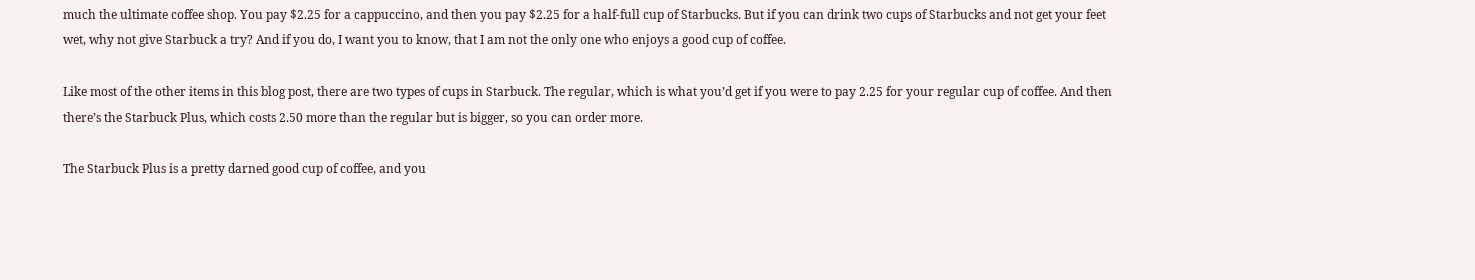much the ultimate coffee shop. You pay $2.25 for a cappuccino, and then you pay $2.25 for a half-full cup of Starbucks. But if you can drink two cups of Starbucks and not get your feet wet, why not give Starbuck a try? And if you do, I want you to know, that I am not the only one who enjoys a good cup of coffee.

Like most of the other items in this blog post, there are two types of cups in Starbuck. The regular, which is what you’d get if you were to pay 2.25 for your regular cup of coffee. And then there’s the Starbuck Plus, which costs 2.50 more than the regular but is bigger, so you can order more.

The Starbuck Plus is a pretty darned good cup of coffee, and you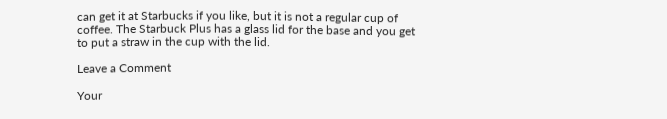can get it at Starbucks if you like, but it is not a regular cup of coffee. The Starbuck Plus has a glass lid for the base and you get to put a straw in the cup with the lid.

Leave a Comment

Your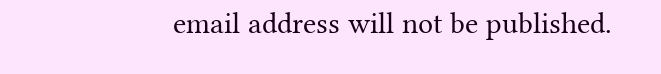email address will not be published.